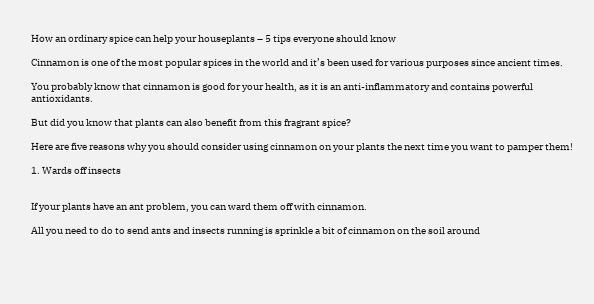How an ordinary spice can help your houseplants – 5 tips everyone should know

Cinnamon is one of the most popular spices in the world and it’s been used for various purposes since ancient times.

You probably know that cinnamon is good for your health, as it is an anti-inflammatory and contains powerful antioxidants.

But did you know that plants can also benefit from this fragrant spice?

Here are five reasons why you should consider using cinnamon on your plants the next time you want to pamper them!

1. Wards off insects


If your plants have an ant problem, you can ward them off with cinnamon.

All you need to do to send ants and insects running is sprinkle a bit of cinnamon on the soil around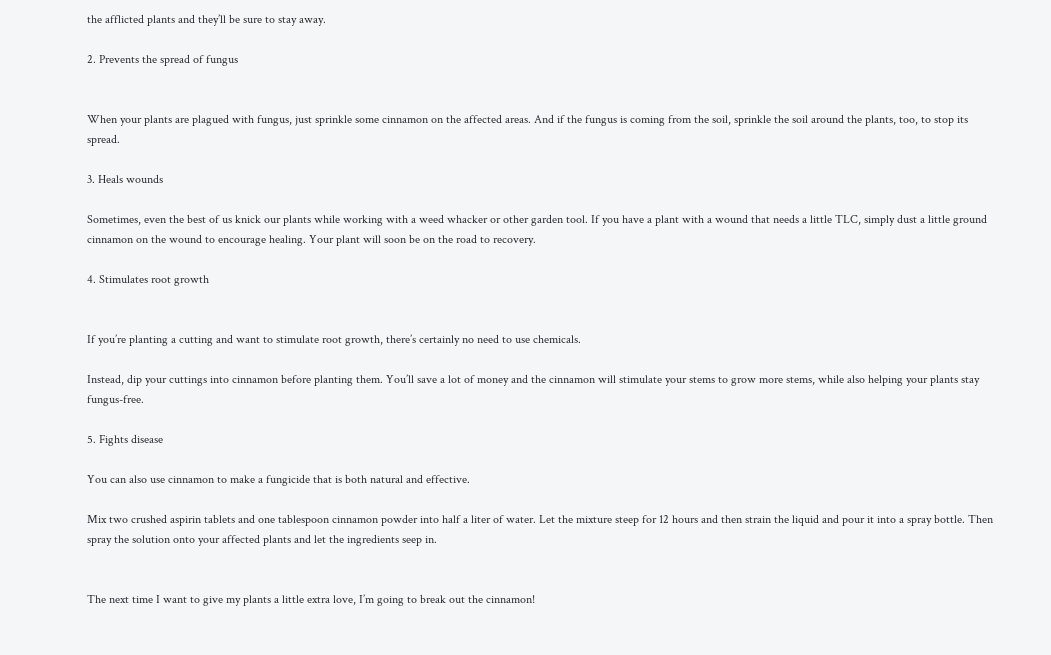the afflicted plants and they’ll be sure to stay away.

2. Prevents the spread of fungus


When your plants are plagued with fungus, just sprinkle some cinnamon on the affected areas. And if the fungus is coming from the soil, sprinkle the soil around the plants, too, to stop its spread.

3. Heals wounds

Sometimes, even the best of us knick our plants while working with a weed whacker or other garden tool. If you have a plant with a wound that needs a little TLC, simply dust a little ground cinnamon on the wound to encourage healing. Your plant will soon be on the road to recovery.

4. Stimulates root growth


If you’re planting a cutting and want to stimulate root growth, there’s certainly no need to use chemicals.

Instead, dip your cuttings into cinnamon before planting them. You’ll save a lot of money and the cinnamon will stimulate your stems to grow more stems, while also helping your plants stay fungus-free.

5. Fights disease

You can also use cinnamon to make a fungicide that is both natural and effective.

Mix two crushed aspirin tablets and one tablespoon cinnamon powder into half a liter of water. Let the mixture steep for 12 hours and then strain the liquid and pour it into a spray bottle. Then spray the solution onto your affected plants and let the ingredients seep in.


The next time I want to give my plants a little extra love, I’m going to break out the cinnamon!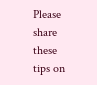Please share these tips on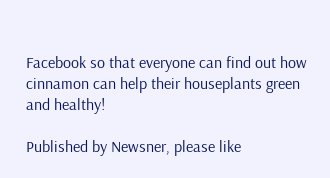Facebook so that everyone can find out how cinnamon can help their houseplants green and healthy!

Published by Newsner, please like